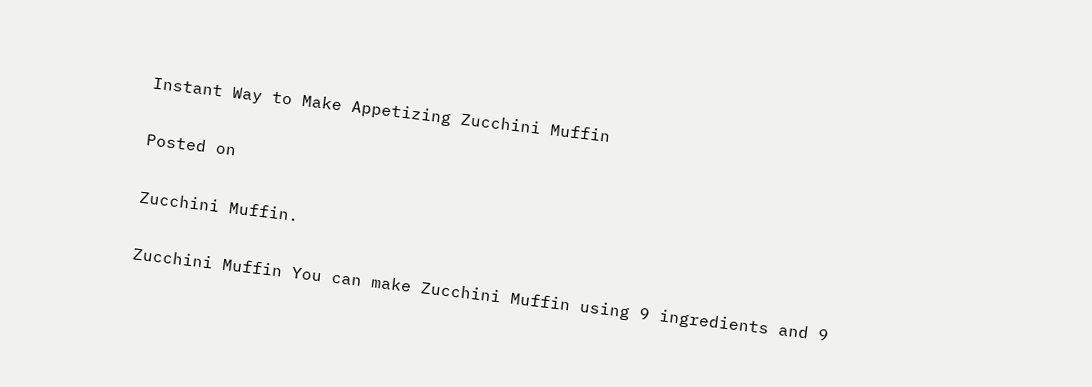Instant Way to Make Appetizing Zucchini Muffin

Posted on

Zucchini Muffin.

Zucchini Muffin You can make Zucchini Muffin using 9 ingredients and 9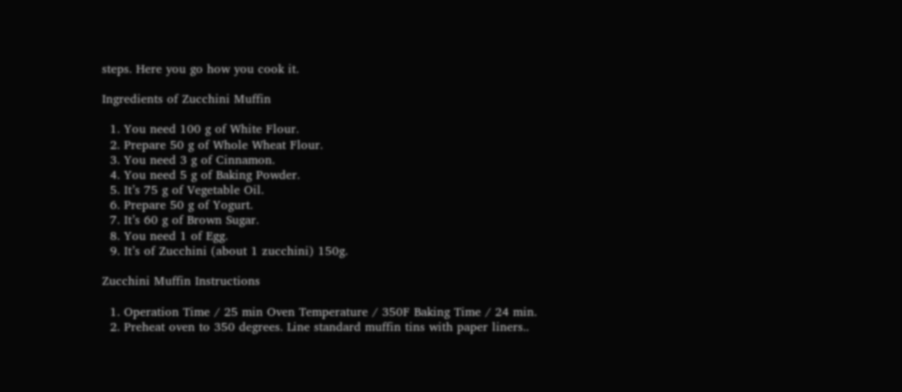steps. Here you go how you cook it.

Ingredients of Zucchini Muffin

  1. You need 100 g of White Flour.
  2. Prepare 50 g of Whole Wheat Flour.
  3. You need 3 g of Cinnamon.
  4. You need 5 g of Baking Powder.
  5. It’s 75 g of Vegetable Oil.
  6. Prepare 50 g of Yogurt.
  7. It’s 60 g of Brown Sugar.
  8. You need 1 of Egg.
  9. It’s of Zucchini (about 1 zucchini) 150g.

Zucchini Muffin Instructions

  1. Operation Time / 25 min Oven Temperature / 350F Baking Time / 24 min.
  2. Preheat oven to 350 degrees. Line standard muffin tins with paper liners..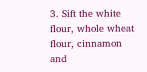3. Sift the white flour, whole wheat flour, cinnamon and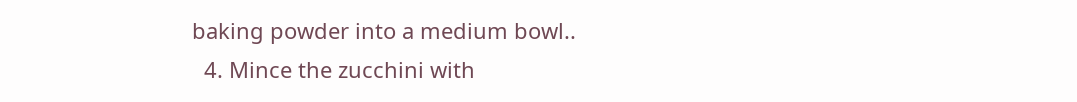baking powder into a medium bowl..
  4. Mince the zucchini with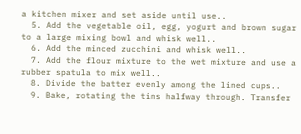a kitchen mixer and set aside until use..
  5. Add the vegetable oil, egg, yogurt and brown sugar to a large mixing bowl and whisk well..
  6. Add the minced zucchini and whisk well..
  7. Add the flour mixture to the wet mixture and use a rubber spatula to mix well..
  8. Divide the batter evenly among the lined cups..
  9. Bake, rotating the tins halfway through. Transfer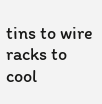tins to wire racks to cool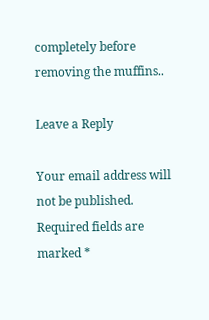completely before removing the muffins..

Leave a Reply

Your email address will not be published. Required fields are marked *